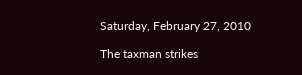Saturday, February 27, 2010

The taxman strikes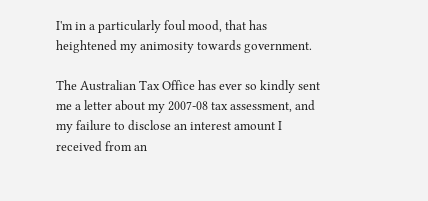I'm in a particularly foul mood, that has heightened my animosity towards government.

The Australian Tax Office has ever so kindly sent me a letter about my 2007-08 tax assessment, and my failure to disclose an interest amount I received from an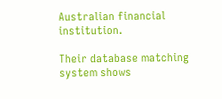Australian financial institution.

Their database matching system shows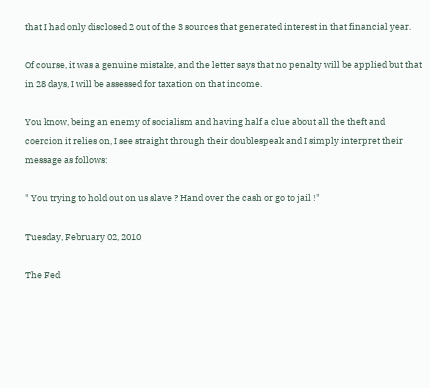that I had only disclosed 2 out of the 3 sources that generated interest in that financial year.

Of course, it was a genuine mistake, and the letter says that no penalty will be applied but that in 28 days, I will be assessed for taxation on that income.

You know, being an enemy of socialism and having half a clue about all the theft and coercion it relies on, I see straight through their doublespeak and I simply interpret their message as follows:

" You trying to hold out on us slave ? Hand over the cash or go to jail !"

Tuesday, February 02, 2010

The Fed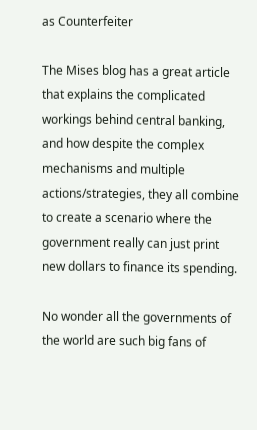as Counterfeiter

The Mises blog has a great article that explains the complicated workings behind central banking, and how despite the complex mechanisms and multiple actions/strategies, they all combine to create a scenario where the government really can just print new dollars to finance its spending.

No wonder all the governments of the world are such big fans of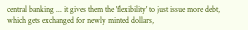central banking ... it gives them the 'flexibility' to just issue more debt, which gets exchanged for newly minted dollars,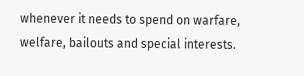whenever it needs to spend on warfare, welfare, bailouts and special interests.